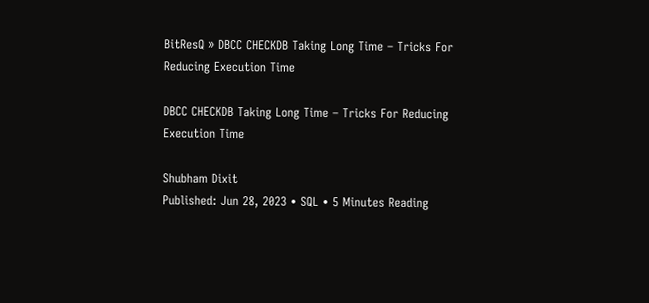BitResQ » DBCC CHECKDB Taking Long Time – Tricks For Reducing Execution Time

DBCC CHECKDB Taking Long Time – Tricks For Reducing Execution Time

Shubham Dixit
Published: Jun 28, 2023 • SQL • 5 Minutes Reading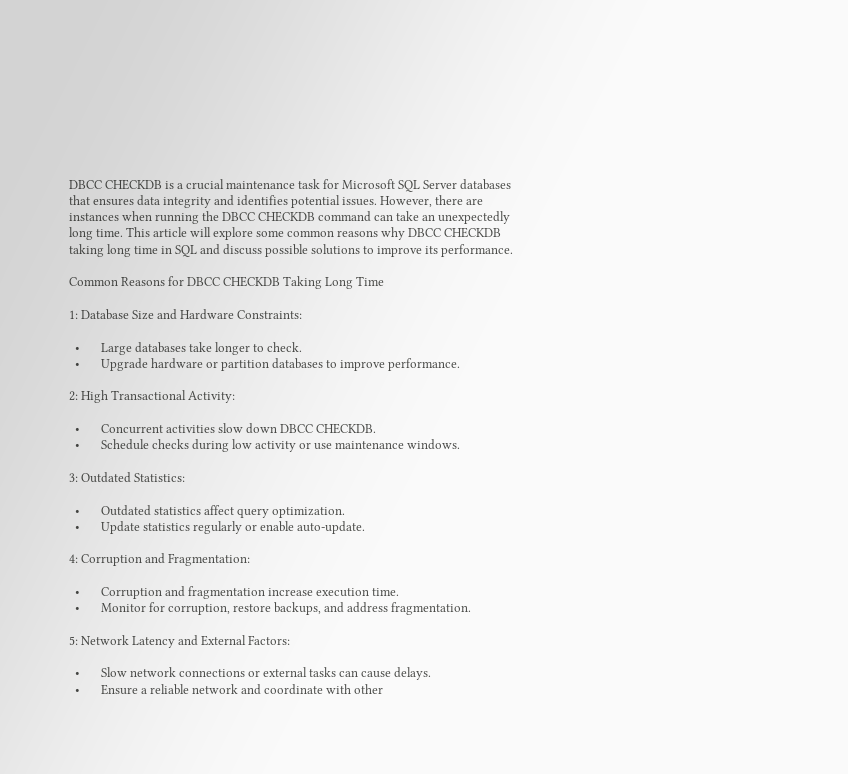DBCC CHECKDB is a crucial maintenance task for Microsoft SQL Server databases that ensures data integrity and identifies potential issues. However, there are instances when running the DBCC CHECKDB command can take an unexpectedly long time. This article will explore some common reasons why DBCC CHECKDB taking long time in SQL and discuss possible solutions to improve its performance.

Common Reasons for DBCC CHECKDB Taking Long Time

1: Database Size and Hardware Constraints:

  •       Large databases take longer to check.
  •       Upgrade hardware or partition databases to improve performance.

2: High Transactional Activity:

  •       Concurrent activities slow down DBCC CHECKDB.
  •       Schedule checks during low activity or use maintenance windows.

3: Outdated Statistics:

  •       Outdated statistics affect query optimization.
  •       Update statistics regularly or enable auto-update.

4: Corruption and Fragmentation:

  •       Corruption and fragmentation increase execution time.
  •       Monitor for corruption, restore backups, and address fragmentation.

5: Network Latency and External Factors:

  •       Slow network connections or external tasks can cause delays.
  •       Ensure a reliable network and coordinate with other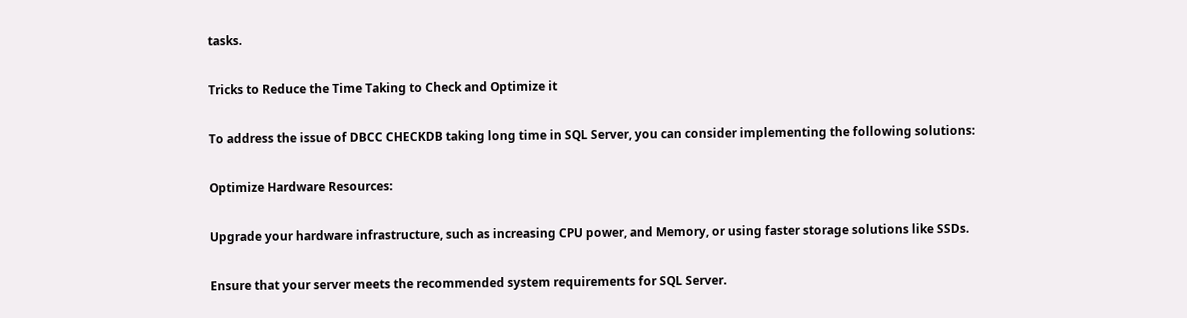tasks.

Tricks to Reduce the Time Taking to Check and Optimize it

To address the issue of DBCC CHECKDB taking long time in SQL Server, you can consider implementing the following solutions:

Optimize Hardware Resources:

Upgrade your hardware infrastructure, such as increasing CPU power, and Memory, or using faster storage solutions like SSDs.

Ensure that your server meets the recommended system requirements for SQL Server.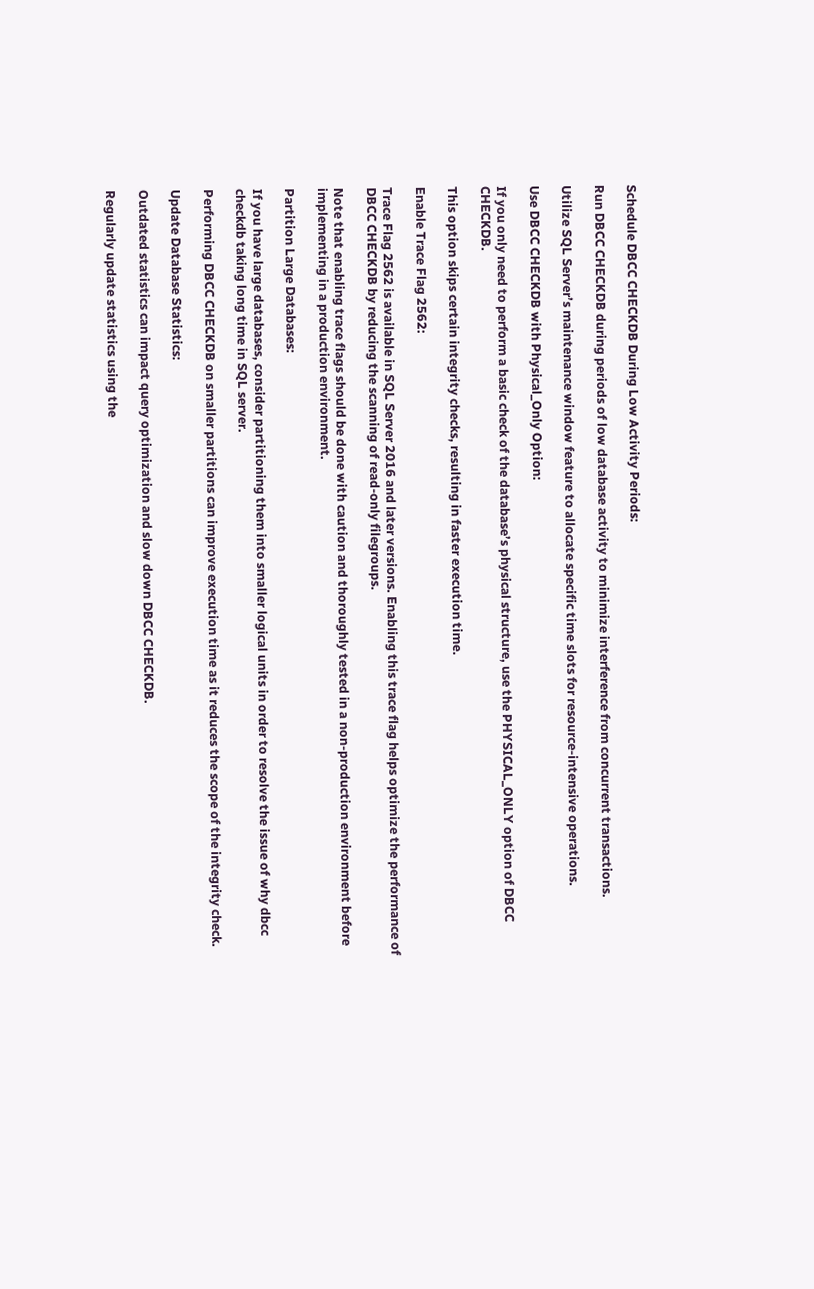Schedule DBCC CHECKDB During Low Activity Periods:

Run DBCC CHECKDB during periods of low database activity to minimize interference from concurrent transactions.

Utilize SQL Server’s maintenance window feature to allocate specific time slots for resource-intensive operations.

Use DBCC CHECKDB with Physical_Only Option:

If you only need to perform a basic check of the database’s physical structure, use the PHYSICAL_ONLY option of DBCC CHECKDB.

This option skips certain integrity checks, resulting in faster execution time.

Enable Trace Flag 2562:

Trace Flag 2562 is available in SQL Server 2016 and later versions. Enabling this trace flag helps optimize the performance of DBCC CHECKDB by reducing the scanning of read-only filegroups.

Note that enabling trace flags should be done with caution and thoroughly tested in a non-production environment before implementing in a production environment.

Partition Large Databases:

If you have large databases, consider partitioning them into smaller logical units in order to resolve the issue of why dbcc checkdb taking long time in SQL server.

Performing DBCC CHECKDB on smaller partitions can improve execution time as it reduces the scope of the integrity check.

Update Database Statistics:

Outdated statistics can impact query optimization and slow down DBCC CHECKDB.

Regularly update statistics using the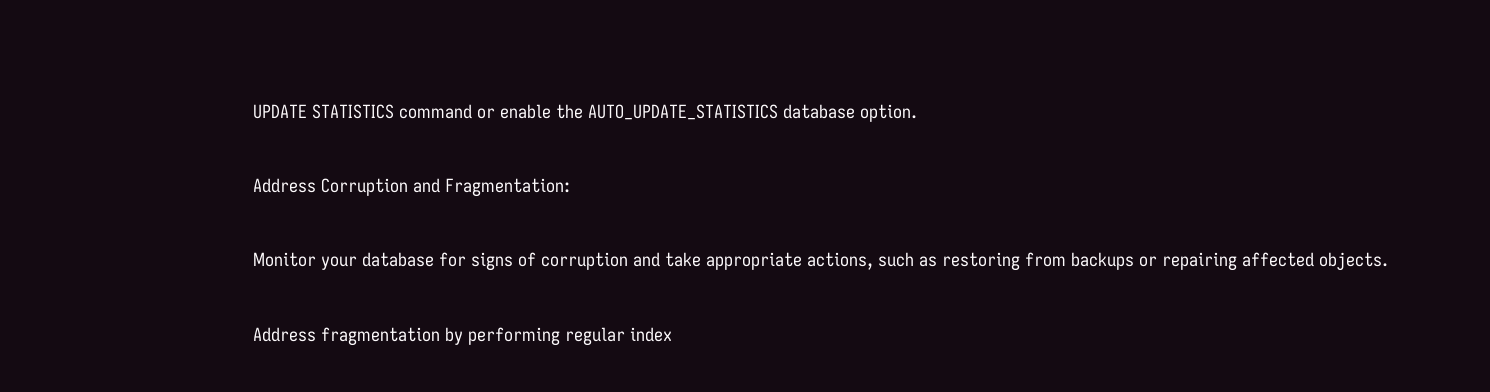UPDATE STATISTICS command or enable the AUTO_UPDATE_STATISTICS database option.

Address Corruption and Fragmentation:

Monitor your database for signs of corruption and take appropriate actions, such as restoring from backups or repairing affected objects.

Address fragmentation by performing regular index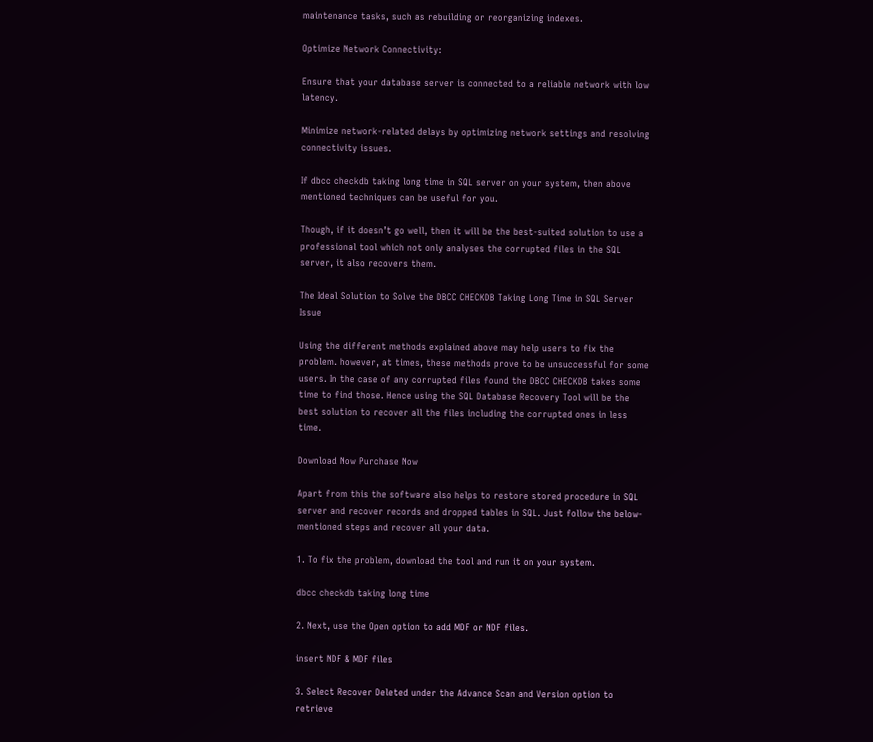maintenance tasks, such as rebuilding or reorganizing indexes.

Optimize Network Connectivity:

Ensure that your database server is connected to a reliable network with low latency.

Minimize network-related delays by optimizing network settings and resolving connectivity issues.

If dbcc checkdb taking long time in SQL server on your system, then above mentioned techniques can be useful for you.

Though, if it doesn’t go well, then it will be the best-suited solution to use a professional tool which not only analyses the corrupted files in the SQL server, it also recovers them.

The Ideal Solution to Solve the DBCC CHECKDB Taking Long Time in SQL Server Issue

Using the different methods explained above may help users to fix the problem. however, at times, these methods prove to be unsuccessful for some users. In the case of any corrupted files found the DBCC CHECKDB takes some time to find those. Hence using the SQL Database Recovery Tool will be the best solution to recover all the files including the corrupted ones in less time.

Download Now Purchase Now

Apart from this the software also helps to restore stored procedure in SQL server and recover records and dropped tables in SQL. Just follow the below-mentioned steps and recover all your data.

1. To fix the problem, download the tool and run it on your system.

dbcc checkdb taking long time

2. Next, use the Open option to add MDF or NDF files.

insert NDF & MDF files

3. Select Recover Deleted under the Advance Scan and Version option to retrieve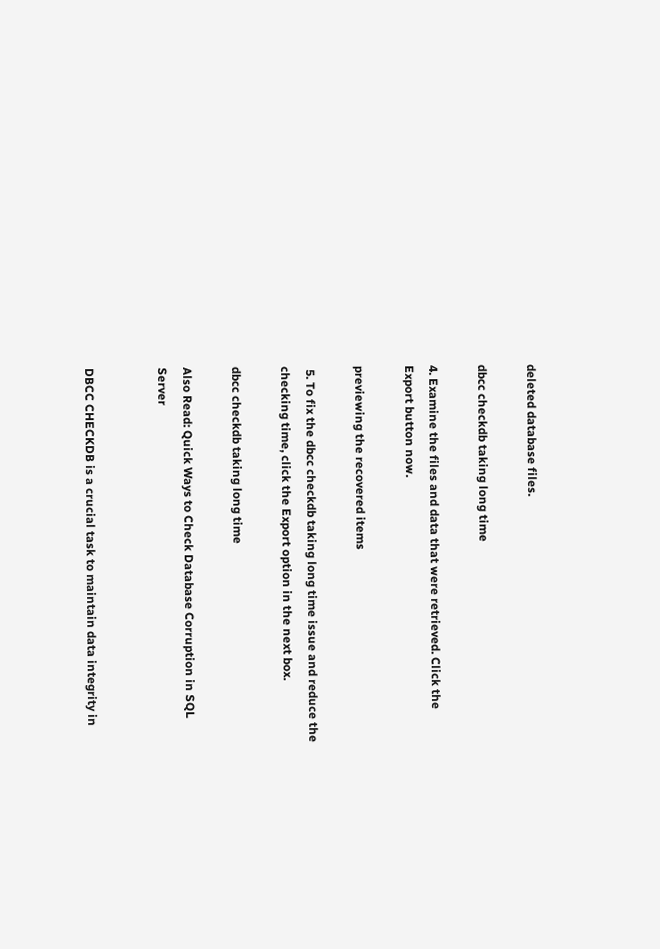deleted database files.

dbcc checkdb taking long time

4. Examine the files and data that were retrieved. Click the Export button now.

previewing the recovered items

 5. To fix the dbcc checkdb taking long time issue and reduce the checking time, click the Export option in the next box.

dbcc checkdb taking long time

Also Read: Quick Ways to Check Database Corruption in SQL Server


DBCC CHECKDB is a crucial task to maintain data integrity in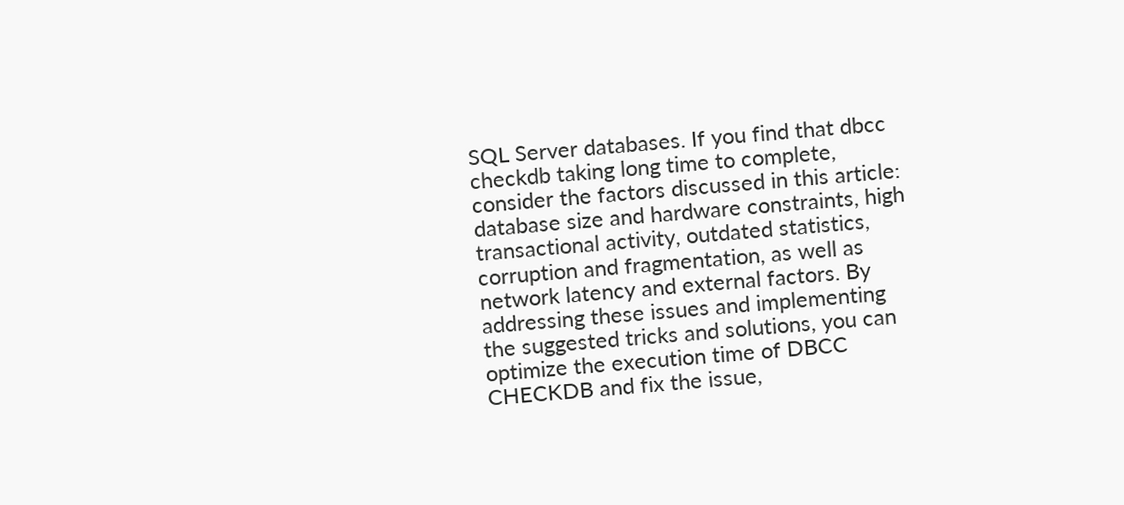SQL Server databases. If you find that dbcc checkdb taking long time to complete, consider the factors discussed in this article: database size and hardware constraints, high transactional activity, outdated statistics, corruption and fragmentation, as well as network latency and external factors. By addressing these issues and implementing the suggested tricks and solutions, you can optimize the execution time of DBCC CHECKDB and fix the issue,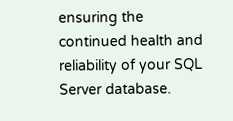ensuring the continued health and reliability of your SQL Server database.